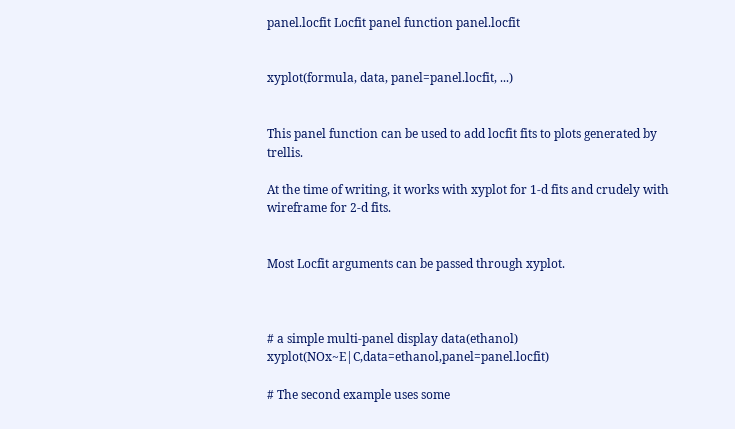panel.locfit Locfit panel function panel.locfit


xyplot(formula, data, panel=panel.locfit, ...)


This panel function can be used to add locfit fits to plots generated by trellis.

At the time of writing, it works with xyplot for 1-d fits and crudely with wireframe for 2-d fits.


Most Locfit arguments can be passed through xyplot.



# a simple multi-panel display data(ethanol) xyplot(NOx~E|C,data=ethanol,panel=panel.locfit)

# The second example uses some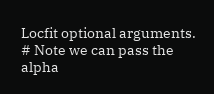Locfit optional arguments. # Note we can pass the alpha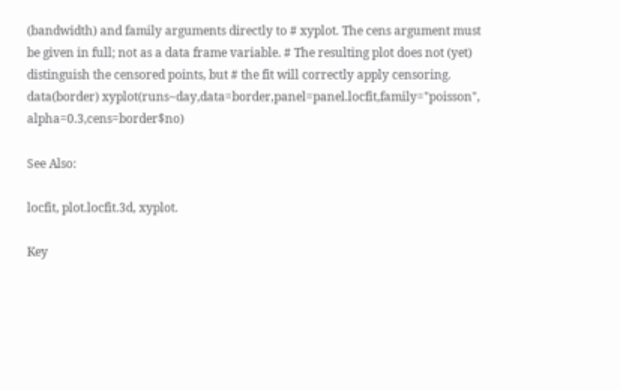(bandwidth) and family arguments directly to # xyplot. The cens argument must be given in full; not as a data frame variable. # The resulting plot does not (yet) distinguish the censored points, but # the fit will correctly apply censoring. data(border) xyplot(runs~day,data=border,panel=panel.locfit,family="poisson", alpha=0.3,cens=border$no)

See Also:

locfit, plot.locfit.3d, xyplot.

Key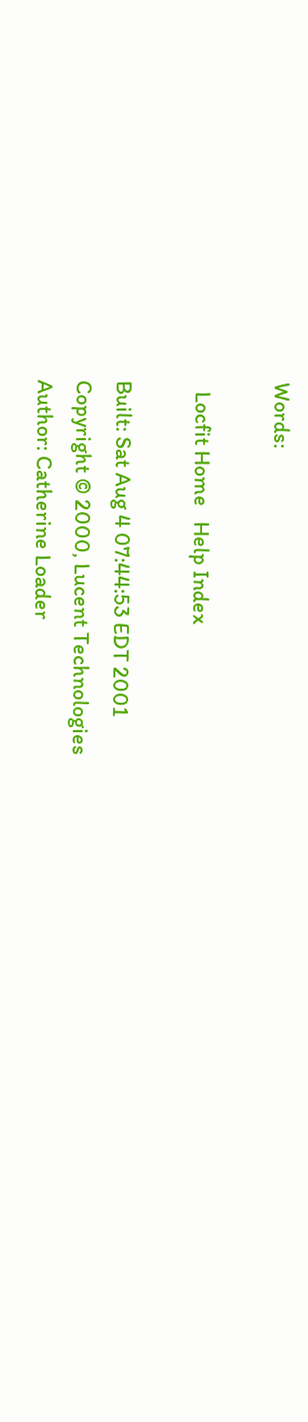Words:

  Locfit Home   Help Index

Built: Sat Aug 4 07:44:53 EDT 2001
Copyright © 2000, Lucent Technologies
Author: Catherine Loader